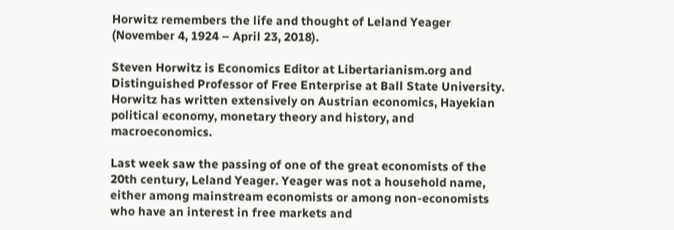Horwitz remembers the life and thought of Leland Yeager (November 4, 1924 – April 23, 2018).

Steven Horwitz is Economics Editor at Libertarianism.org and Distinguished Professor of Free Enterprise at Ball State University. Horwitz has written extensively on Austrian economics, Hayekian political economy, monetary theory and history, and macroeconomics.

Last week saw the passing of one of the great economists of the 20th century, Leland Yeager. Yeager was not a household name, either among mainstream economists or among non‐economists who have an interest in free markets and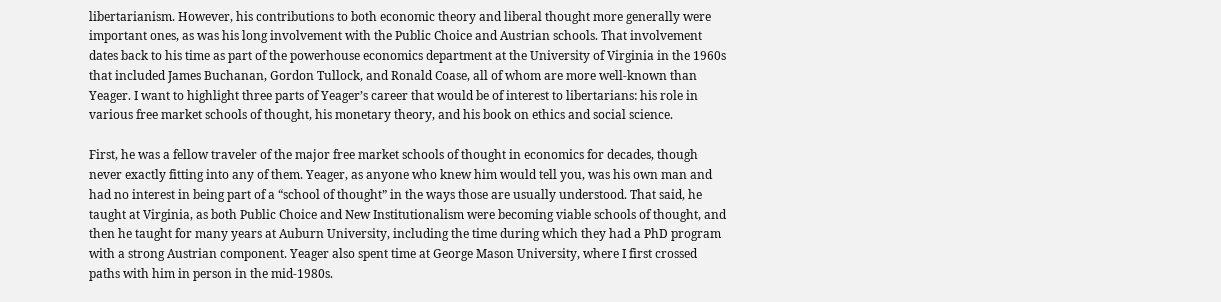libertarianism. However, his contributions to both economic theory and liberal thought more generally were important ones, as was his long involvement with the Public Choice and Austrian schools. That involvement dates back to his time as part of the powerhouse economics department at the University of Virginia in the 1960s that included James Buchanan, Gordon Tullock, and Ronald Coase, all of whom are more well‐known than Yeager. I want to highlight three parts of Yeager’s career that would be of interest to libertarians: his role in various free market schools of thought, his monetary theory, and his book on ethics and social science.

First, he was a fellow traveler of the major free market schools of thought in economics for decades, though never exactly fitting into any of them. Yeager, as anyone who knew him would tell you, was his own man and had no interest in being part of a “school of thought” in the ways those are usually understood. That said, he taught at Virginia, as both Public Choice and New Institutionalism were becoming viable schools of thought, and then he taught for many years at Auburn University, including the time during which they had a PhD program with a strong Austrian component. Yeager also spent time at George Mason University, where I first crossed paths with him in person in the mid‐1980s.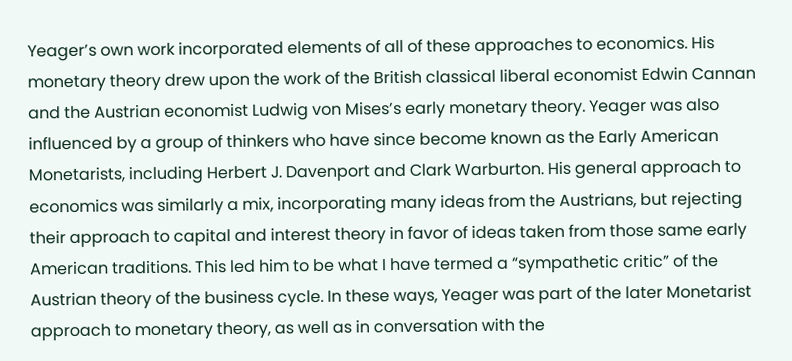Yeager’s own work incorporated elements of all of these approaches to economics. His monetary theory drew upon the work of the British classical liberal economist Edwin Cannan and the Austrian economist Ludwig von Mises’s early monetary theory. Yeager was also influenced by a group of thinkers who have since become known as the Early American Monetarists, including Herbert J. Davenport and Clark Warburton. His general approach to economics was similarly a mix, incorporating many ideas from the Austrians, but rejecting their approach to capital and interest theory in favor of ideas taken from those same early American traditions. This led him to be what I have termed a “sympathetic critic” of the Austrian theory of the business cycle. In these ways, Yeager was part of the later Monetarist approach to monetary theory, as well as in conversation with the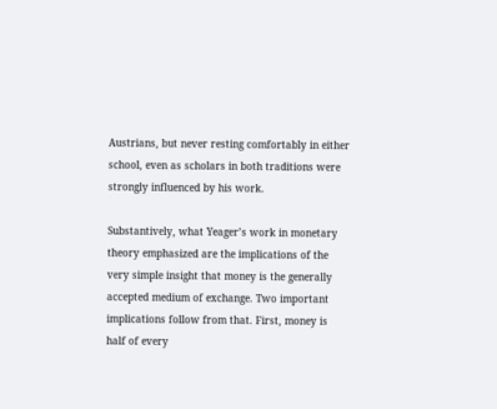Austrians, but never resting comfortably in either school, even as scholars in both traditions were strongly influenced by his work.

Substantively, what Yeager’s work in monetary theory emphasized are the implications of the very simple insight that money is the generally accepted medium of exchange. Two important implications follow from that. First, money is half of every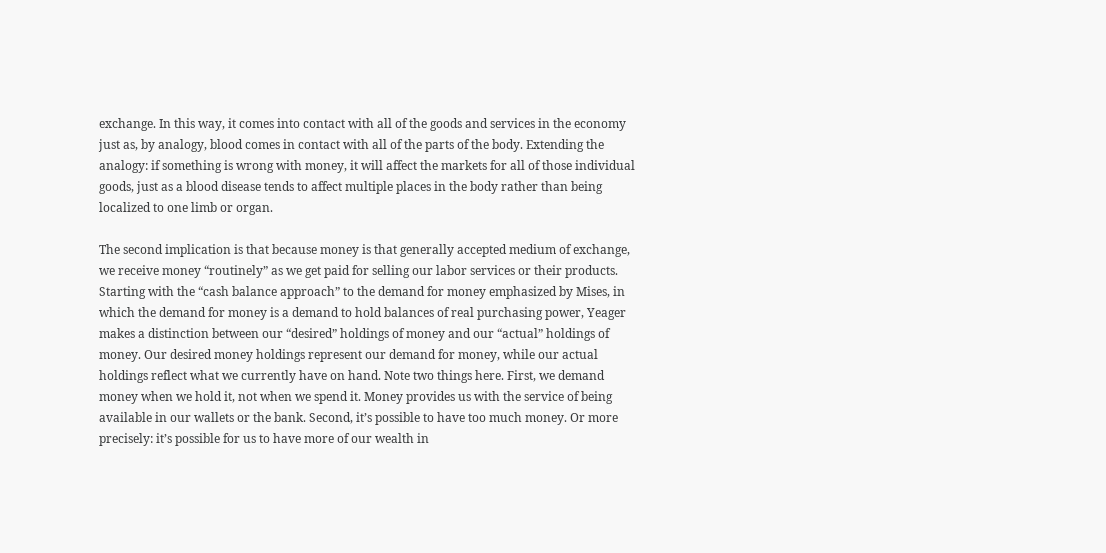exchange. In this way, it comes into contact with all of the goods and services in the economy just as, by analogy, blood comes in contact with all of the parts of the body. Extending the analogy: if something is wrong with money, it will affect the markets for all of those individual goods, just as a blood disease tends to affect multiple places in the body rather than being localized to one limb or organ.

The second implication is that because money is that generally accepted medium of exchange, we receive money “routinely” as we get paid for selling our labor services or their products. Starting with the “cash balance approach” to the demand for money emphasized by Mises, in which the demand for money is a demand to hold balances of real purchasing power, Yeager makes a distinction between our “desired” holdings of money and our “actual” holdings of money. Our desired money holdings represent our demand for money, while our actual holdings reflect what we currently have on hand. Note two things here. First, we demand money when we hold it, not when we spend it. Money provides us with the service of being available in our wallets or the bank. Second, it’s possible to have too much money. Or more precisely: it’s possible for us to have more of our wealth in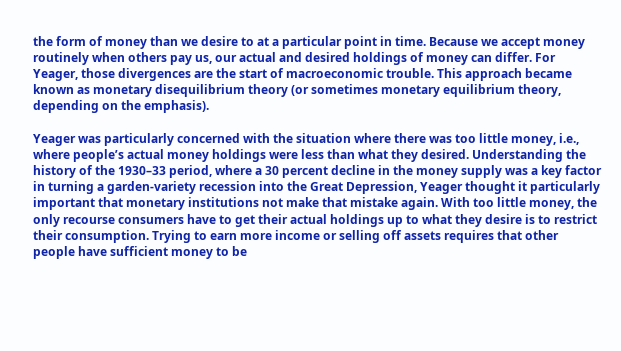the form of money than we desire to at a particular point in time. Because we accept money routinely when others pay us, our actual and desired holdings of money can differ. For Yeager, those divergences are the start of macroeconomic trouble. This approach became known as monetary disequilibrium theory (or sometimes monetary equilibrium theory, depending on the emphasis).

Yeager was particularly concerned with the situation where there was too little money, i.e., where people’s actual money holdings were less than what they desired. Understanding the history of the 1930–33 period, where a 30 percent decline in the money supply was a key factor in turning a garden‐variety recession into the Great Depression, Yeager thought it particularly important that monetary institutions not make that mistake again. With too little money, the only recourse consumers have to get their actual holdings up to what they desire is to restrict their consumption. Trying to earn more income or selling off assets requires that other people have sufficient money to be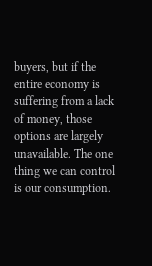buyers, but if the entire economy is suffering from a lack of money, those options are largely unavailable. The one thing we can control is our consumption.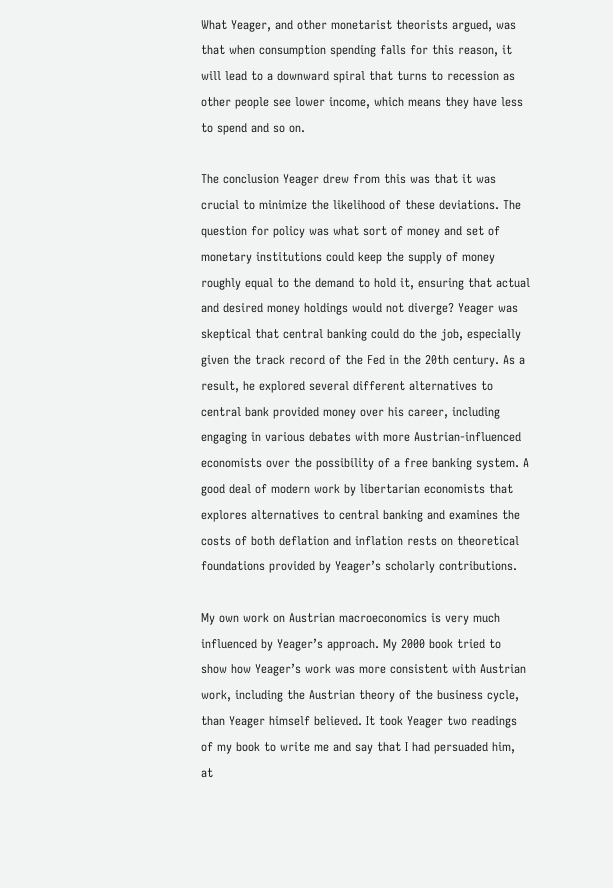What Yeager, and other monetarist theorists argued, was that when consumption spending falls for this reason, it will lead to a downward spiral that turns to recession as other people see lower income, which means they have less to spend and so on.

The conclusion Yeager drew from this was that it was crucial to minimize the likelihood of these deviations. The question for policy was what sort of money and set of monetary institutions could keep the supply of money roughly equal to the demand to hold it, ensuring that actual and desired money holdings would not diverge? Yeager was skeptical that central banking could do the job, especially given the track record of the Fed in the 20th century. As a result, he explored several different alternatives to central bank provided money over his career, including engaging in various debates with more Austrian‐influenced economists over the possibility of a free banking system. A good deal of modern work by libertarian economists that explores alternatives to central banking and examines the costs of both deflation and inflation rests on theoretical foundations provided by Yeager’s scholarly contributions.

My own work on Austrian macroeconomics is very much influenced by Yeager’s approach. My 2000 book tried to show how Yeager’s work was more consistent with Austrian work, including the Austrian theory of the business cycle, than Yeager himself believed. It took Yeager two readings of my book to write me and say that I had persuaded him, at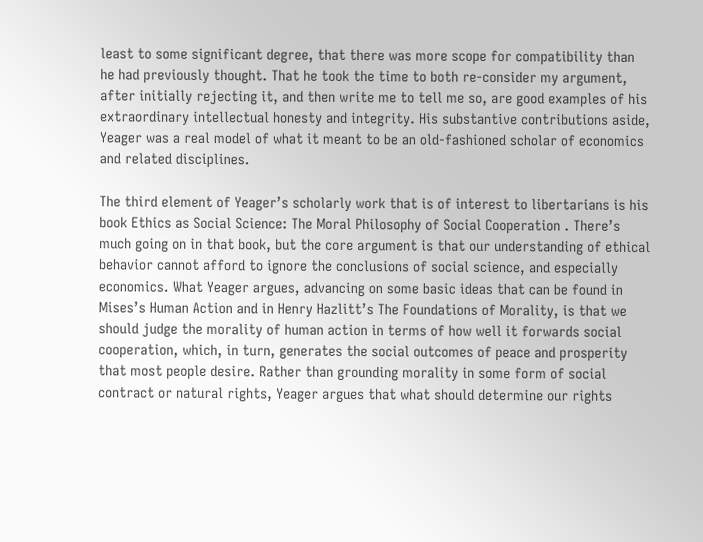least to some significant degree, that there was more scope for compatibility than he had previously thought. That he took the time to both re‐consider my argument, after initially rejecting it, and then write me to tell me so, are good examples of his extraordinary intellectual honesty and integrity. His substantive contributions aside, Yeager was a real model of what it meant to be an old‐fashioned scholar of economics and related disciplines.

The third element of Yeager’s scholarly work that is of interest to libertarians is his book Ethics as Social Science: The Moral Philosophy of Social Cooperation . There’s much going on in that book, but the core argument is that our understanding of ethical behavior cannot afford to ignore the conclusions of social science, and especially economics. What Yeager argues, advancing on some basic ideas that can be found in Mises’s Human Action and in Henry Hazlitt’s The Foundations of Morality, is that we should judge the morality of human action in terms of how well it forwards social cooperation, which, in turn, generates the social outcomes of peace and prosperity that most people desire. Rather than grounding morality in some form of social contract or natural rights, Yeager argues that what should determine our rights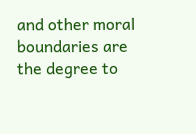and other moral boundaries are the degree to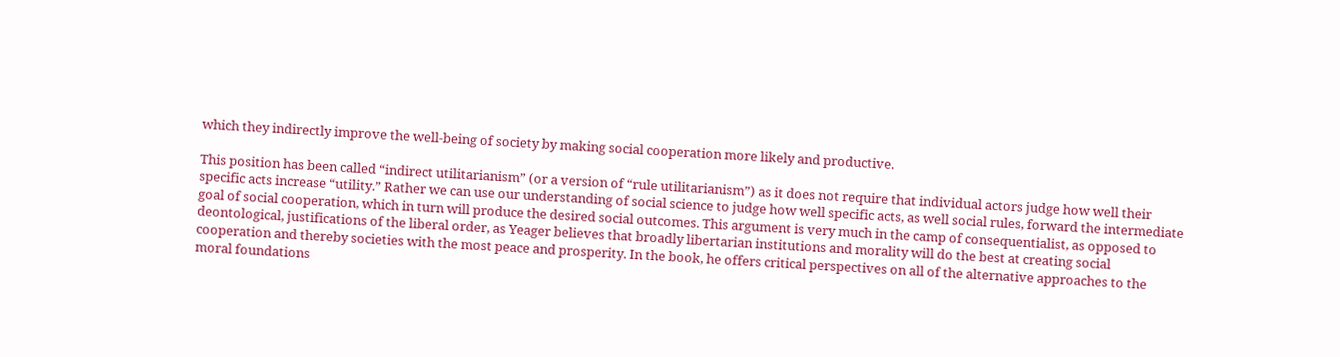which they indirectly improve the well‐being of society by making social cooperation more likely and productive.

This position has been called “indirect utilitarianism” (or a version of “rule utilitarianism”) as it does not require that individual actors judge how well their specific acts increase “utility.” Rather we can use our understanding of social science to judge how well specific acts, as well social rules, forward the intermediate goal of social cooperation, which in turn will produce the desired social outcomes. This argument is very much in the camp of consequentialist, as opposed to deontological, justifications of the liberal order, as Yeager believes that broadly libertarian institutions and morality will do the best at creating social cooperation and thereby societies with the most peace and prosperity. In the book, he offers critical perspectives on all of the alternative approaches to the moral foundations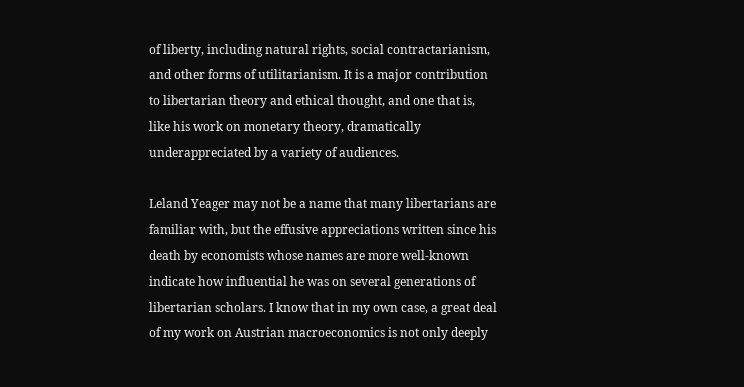of liberty, including natural rights, social contractarianism, and other forms of utilitarianism. It is a major contribution to libertarian theory and ethical thought, and one that is, like his work on monetary theory, dramatically underappreciated by a variety of audiences.

Leland Yeager may not be a name that many libertarians are familiar with, but the effusive appreciations written since his death by economists whose names are more well‐known indicate how influential he was on several generations of libertarian scholars. I know that in my own case, a great deal of my work on Austrian macroeconomics is not only deeply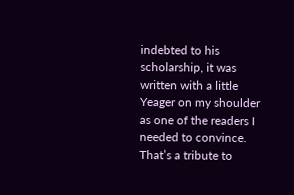indebted to his scholarship, it was written with a little Yeager on my shoulder as one of the readers I needed to convince. That’s a tribute to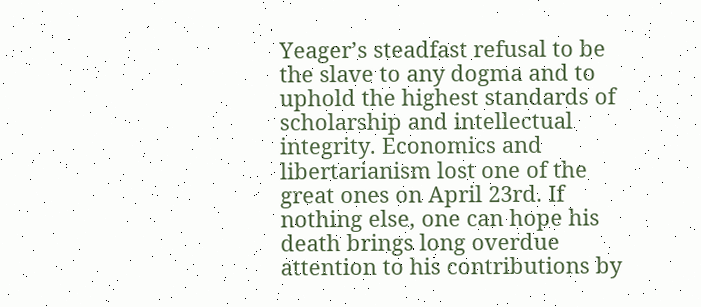Yeager’s steadfast refusal to be the slave to any dogma and to uphold the highest standards of scholarship and intellectual integrity. Economics and libertarianism lost one of the great ones on April 23rd. If nothing else, one can hope his death brings long overdue attention to his contributions by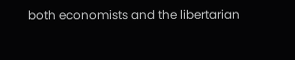both economists and the libertarian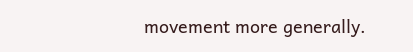movement more generally.